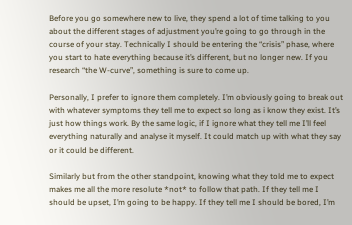Before you go somewhere new to live, they spend a lot of time talking to you about the different stages of adjustment you’re going to go through in the course of your stay. Technically I should be entering the “crisis” phase, where you start to hate everything because it’s different, but no longer new. If you research “the W-curve”, something is sure to come up.

Personally, I prefer to ignore them completely. I’m obviously going to break out with whatever symptoms they tell me to expect so long as i know they exist. It’s just how things work. By the same logic, if I ignore what they tell me I’ll feel everything naturally and analyse it myself. It could match up with what they say or it could be different.

Similarly but from the other standpoint, knowing what they told me to expect makes me all the more resolute *not* to follow that path. If they tell me I should be upset, I’m going to be happy. If they tell me I should be bored, I’m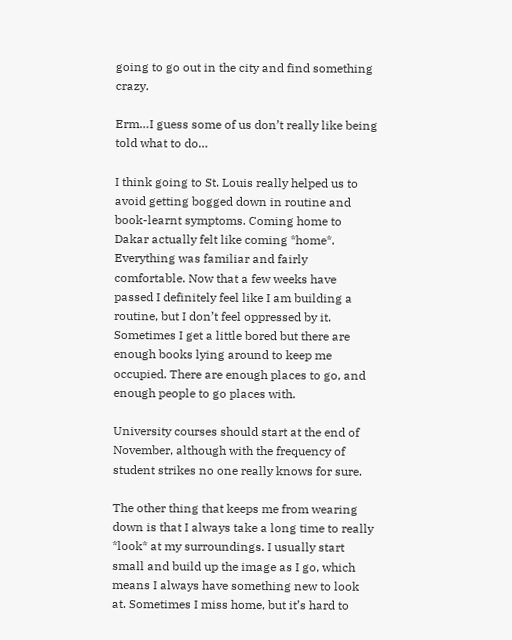going to go out in the city and find something crazy.

Erm…I guess some of us don’t really like being told what to do…

I think going to St. Louis really helped us to avoid getting bogged down in routine and book-learnt symptoms. Coming home to Dakar actually felt like coming *home*. Everything was familiar and fairly comfortable. Now that a few weeks have passed I definitely feel like I am building a routine, but I don’t feel oppressed by it. Sometimes I get a little bored but there are enough books lying around to keep me occupied. There are enough places to go, and enough people to go places with.

University courses should start at the end of November, although with the frequency of student strikes no one really knows for sure.

The other thing that keeps me from wearing down is that I always take a long time to really *look* at my surroundings. I usually start small and build up the image as I go, which means I always have something new to look at. Sometimes I miss home, but it’s hard to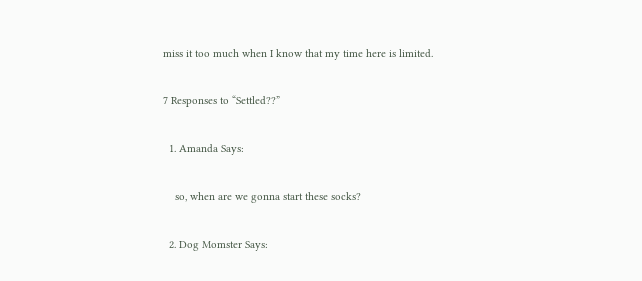miss it too much when I know that my time here is limited.

7 Responses to “Settled??”

  1. Amanda Says:

    so, when are we gonna start these socks?

  2. Dog Momster Says: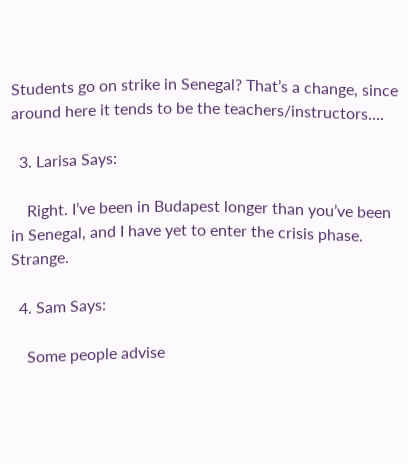Students go on strike in Senegal? That’s a change, since around here it tends to be the teachers/instructors….

  3. Larisa Says:

    Right. I’ve been in Budapest longer than you’ve been in Senegal, and I have yet to enter the crisis phase. Strange.

  4. Sam Says:

    Some people advise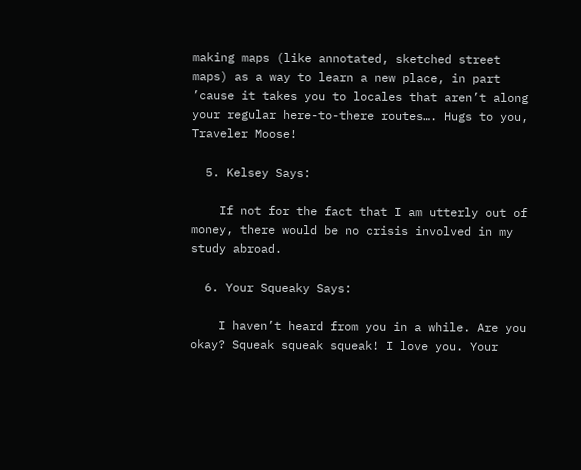making maps (like annotated, sketched street maps) as a way to learn a new place, in part ’cause it takes you to locales that aren’t along your regular here-to-there routes…. Hugs to you, Traveler Moose!

  5. Kelsey Says:

    If not for the fact that I am utterly out of money, there would be no crisis involved in my study abroad.

  6. Your Squeaky Says:

    I haven’t heard from you in a while. Are you okay? Squeak squeak squeak! I love you. Your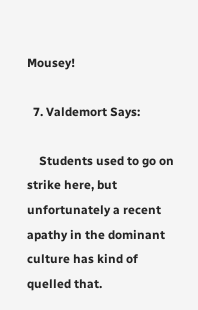Mousey!

  7. Valdemort Says:

    Students used to go on strike here, but unfortunately a recent apathy in the dominant culture has kind of quelled that.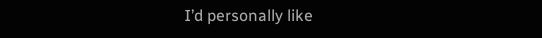I’d personally like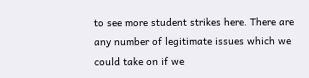to see more student strikes here. There are any number of legitimate issues which we could take on if we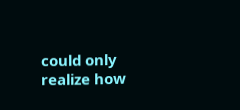could only realize how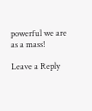powerful we are as a mass!

Leave a Reply